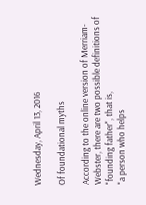Wednesday, April 13, 2016

Of foundational myths

According to the online version of Merriam-Webster, there are two possible definitions of "founding father", that is,
"a person who helps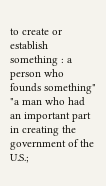to create or establish something : a person who founds something"
"a man who had an important part in creating the government of the U.S.;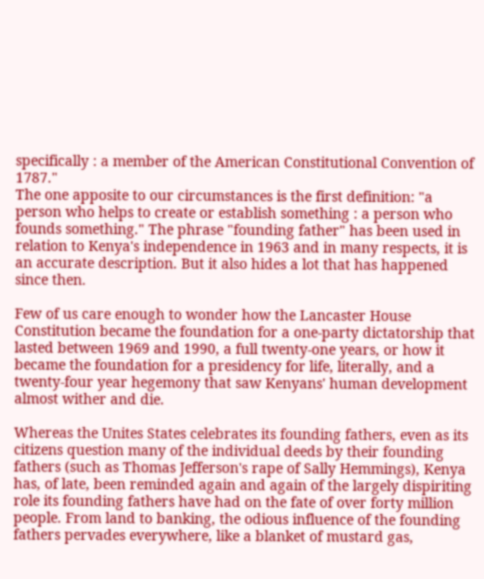specifically : a member of the American Constitutional Convention of 1787."
The one apposite to our circumstances is the first definition: "a person who helps to create or establish something : a person who founds something." The phrase "founding father" has been used in relation to Kenya's independence in 1963 and in many respects, it is an accurate description. But it also hides a lot that has happened since then.

Few of us care enough to wonder how the Lancaster House Constitution became the foundation for a one-party dictatorship that lasted between 1969 and 1990, a full twenty-one years, or how it became the foundation for a presidency for life, literally, and a twenty-four year hegemony that saw Kenyans' human development almost wither and die.

Whereas the Unites States celebrates its founding fathers, even as its citizens question many of the individual deeds by their founding fathers (such as Thomas Jefferson's rape of Sally Hemmings), Kenya has, of late, been reminded again and again of the largely dispiriting role its founding fathers have had on the fate of over forty million people. From land to banking, the odious influence of the founding fathers pervades everywhere, like a blanket of mustard gas,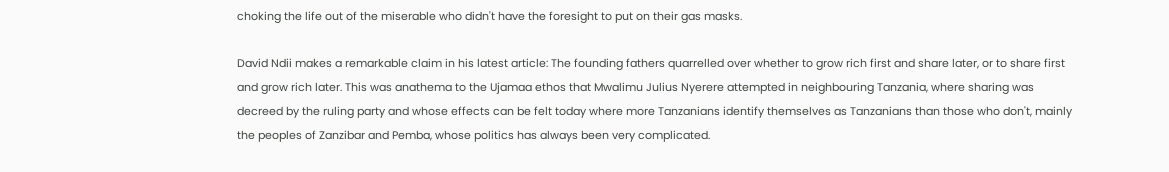choking the life out of the miserable who didn't have the foresight to put on their gas masks.

David Ndii makes a remarkable claim in his latest article: The founding fathers quarrelled over whether to grow rich first and share later, or to share first and grow rich later. This was anathema to the Ujamaa ethos that Mwalimu Julius Nyerere attempted in neighbouring Tanzania, where sharing was decreed by the ruling party and whose effects can be felt today where more Tanzanians identify themselves as Tanzanians than those who don't, mainly the peoples of Zanzibar and Pemba, whose politics has always been very complicated.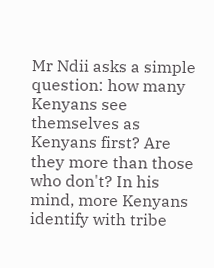Mr Ndii asks a simple question: how many Kenyans see themselves as Kenyans first? Are they more than those who don't? In his mind, more Kenyans identify with tribe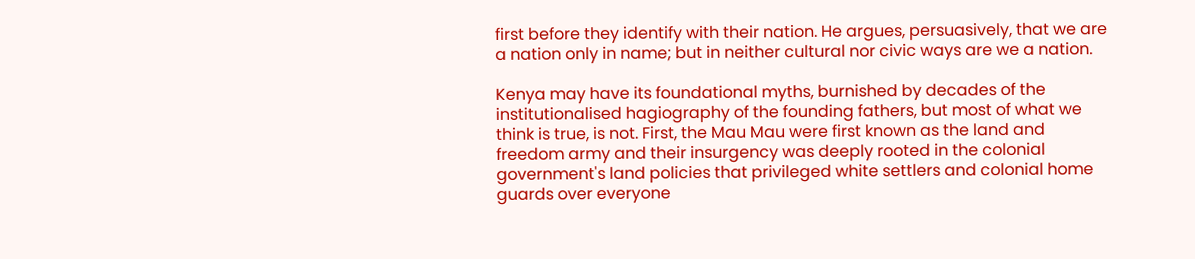first before they identify with their nation. He argues, persuasively, that we are a nation only in name; but in neither cultural nor civic ways are we a nation.

Kenya may have its foundational myths, burnished by decades of the institutionalised hagiography of the founding fathers, but most of what we think is true, is not. First, the Mau Mau were first known as the land and freedom army and their insurgency was deeply rooted in the colonial government's land policies that privileged white settlers and colonial home guards over everyone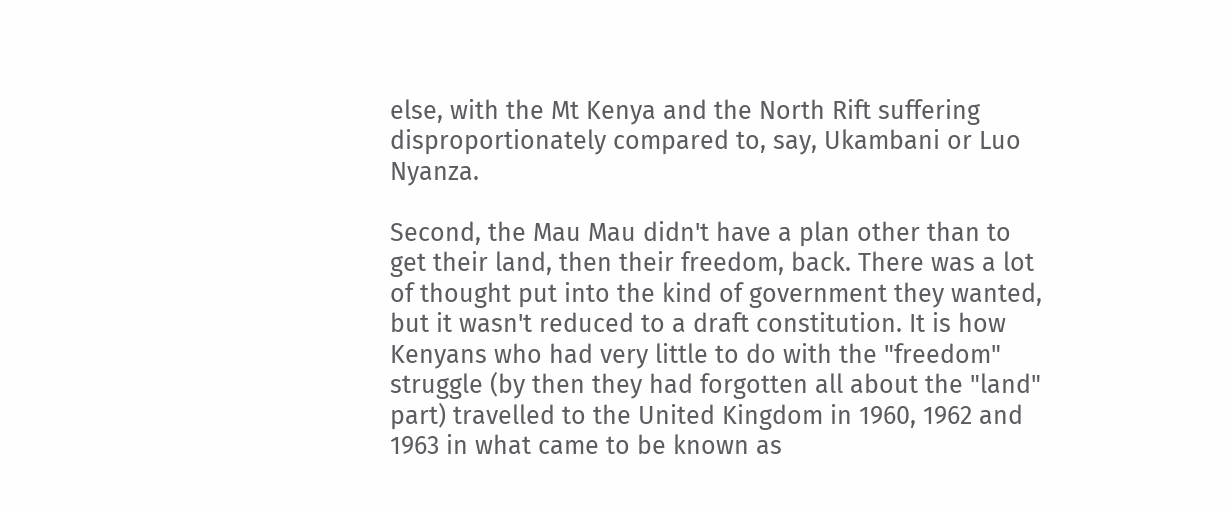else, with the Mt Kenya and the North Rift suffering disproportionately compared to, say, Ukambani or Luo Nyanza.

Second, the Mau Mau didn't have a plan other than to get their land, then their freedom, back. There was a lot of thought put into the kind of government they wanted, but it wasn't reduced to a draft constitution. It is how Kenyans who had very little to do with the "freedom" struggle (by then they had forgotten all about the "land" part) travelled to the United Kingdom in 1960, 1962 and 1963 in what came to be known as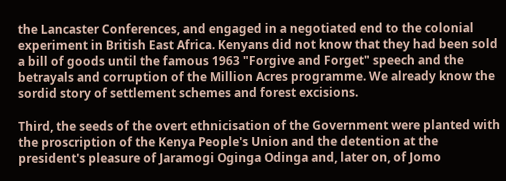the Lancaster Conferences, and engaged in a negotiated end to the colonial experiment in British East Africa. Kenyans did not know that they had been sold a bill of goods until the famous 1963 "Forgive and Forget" speech and the betrayals and corruption of the Million Acres programme. We already know the sordid story of settlement schemes and forest excisions.

Third, the seeds of the overt ethnicisation of the Government were planted with the proscription of the Kenya People's Union and the detention at the president's pleasure of Jaramogi Oginga Odinga and, later on, of Jomo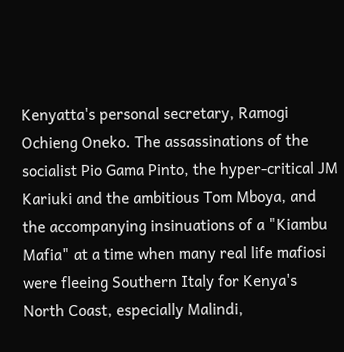Kenyatta's personal secretary, Ramogi Ochieng Oneko. The assassinations of the socialist Pio Gama Pinto, the hyper-critical JM Kariuki and the ambitious Tom Mboya, and the accompanying insinuations of a "Kiambu Mafia" at a time when many real life mafiosi were fleeing Southern Italy for Kenya's North Coast, especially Malindi,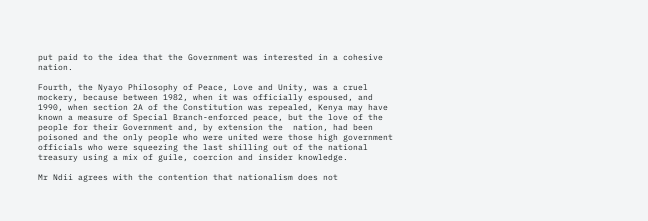put paid to the idea that the Government was interested in a cohesive nation.

Fourth, the Nyayo Philosophy of Peace, Love and Unity, was a cruel mockery, because between 1982, when it was officially espoused, and 1990, when section 2A of the Constitution was repealed, Kenya may have known a measure of Special Branch-enforced peace, but the love of the people for their Government and, by extension the  nation, had been poisoned and the only people who were united were those high government officials who were squeezing the last shilling out of the national treasury using a mix of guile, coercion and insider knowledge.

Mr Ndii agrees with the contention that nationalism does not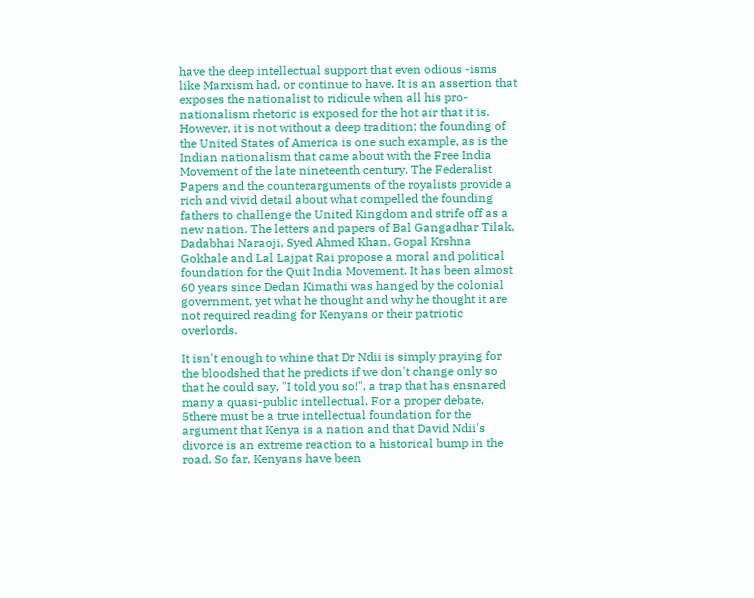have the deep intellectual support that even odious -isms like Marxism had, or continue to have. It is an assertion that exposes the nationalist to ridicule when all his pro-nationalism rhetoric is exposed for the hot air that it is. However, it is not without a deep tradition; the founding of the United States of America is one such example, as is the Indian nationalism that came about with the Free India Movement of the late nineteenth century. The Federalist Papers and the counterarguments of the royalists provide a rich and vivid detail about what compelled the founding fathers to challenge the United Kingdom and strife off as a new nation. The letters and papers of Bal Gangadhar Tilak, Dadabhai Naraoji, Syed Ahmed Khan, Gopal Krshna Gokhale and Lal Lajpat Rai propose a moral and political foundation for the Quit India Movement. It has been almost 60 years since Dedan Kimathi was hanged by the colonial government, yet what he thought and why he thought it are not required reading for Kenyans or their patriotic overlords.

It isn't enough to whine that Dr Ndii is simply praying for the bloodshed that he predicts if we don't change only so that he could say, "I told you so!", a trap that has ensnared many a quasi-public intellectual. For a proper debate, 5there must be a true intellectual foundation for the argument that Kenya is a nation and that David Ndii's divorce is an extreme reaction to a historical bump in the road. So far, Kenyans have been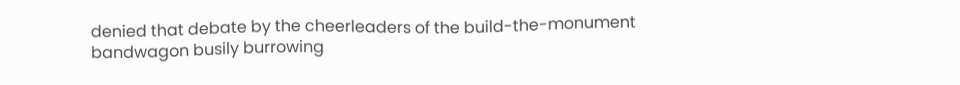denied that debate by the cheerleaders of the build-the-monument bandwagon busily burrowing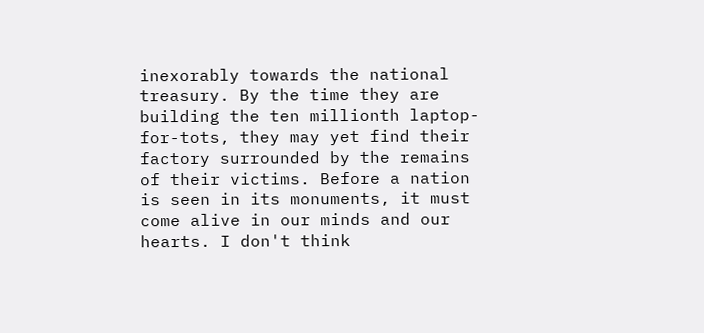inexorably towards the national treasury. By the time they are building the ten millionth laptop-for-tots, they may yet find their factory surrounded by the remains of their victims. Before a nation is seen in its monuments, it must come alive in our minds and our hearts. I don't think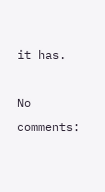it has.

No comments: